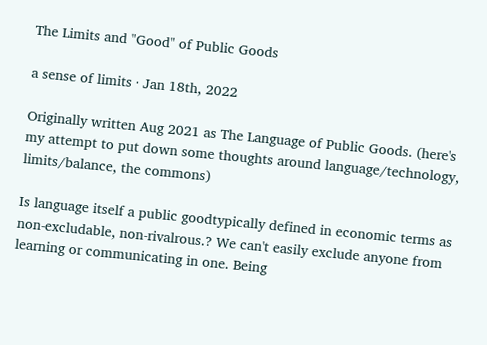The Limits and "Good" of Public Goods

a sense of limits · Jan 18th, 2022

Originally written Aug 2021 as The Language of Public Goods. (here's my attempt to put down some thoughts around language/technology, limits/balance, the commons)

Is language itself a public goodtypically defined in economic terms as non-excludable, non-rivalrous.? We can't easily exclude anyone from learning or communicating in one. Being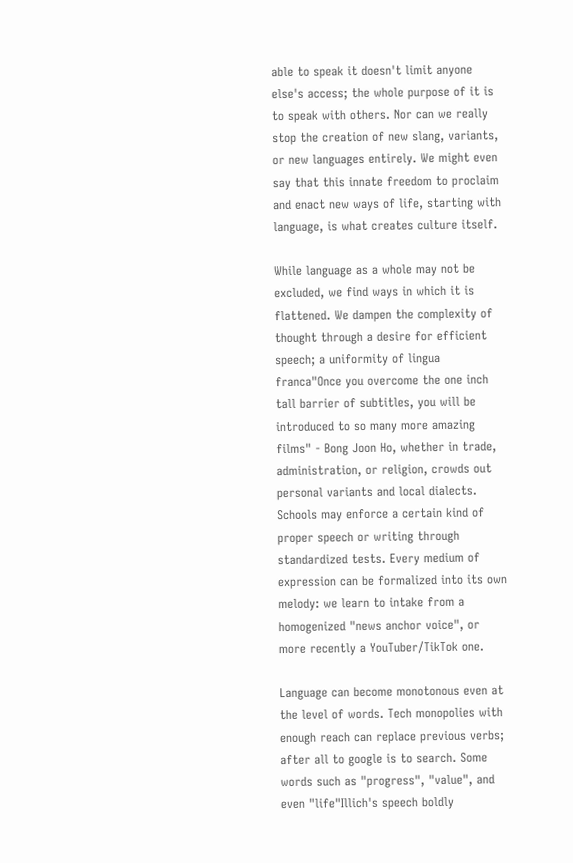able to speak it doesn't limit anyone else's access; the whole purpose of it is to speak with others. Nor can we really stop the creation of new slang, variants, or new languages entirely. We might even say that this innate freedom to proclaim and enact new ways of life, starting with language, is what creates culture itself.

While language as a whole may not be excluded, we find ways in which it is flattened. We dampen the complexity of thought through a desire for efficient speech; a uniformity of lingua franca"Once you overcome the one inch tall barrier of subtitles, you will be introduced to so many more amazing films" - Bong Joon Ho, whether in trade, administration, or religion, crowds out personal variants and local dialects. Schools may enforce a certain kind of proper speech or writing through standardized tests. Every medium of expression can be formalized into its own melody: we learn to intake from a homogenized "news anchor voice", or more recently a YouTuber/TikTok one.

Language can become monotonous even at the level of words. Tech monopolies with enough reach can replace previous verbs; after all to google is to search. Some words such as "progress", "value", and even "life"Illich's speech boldly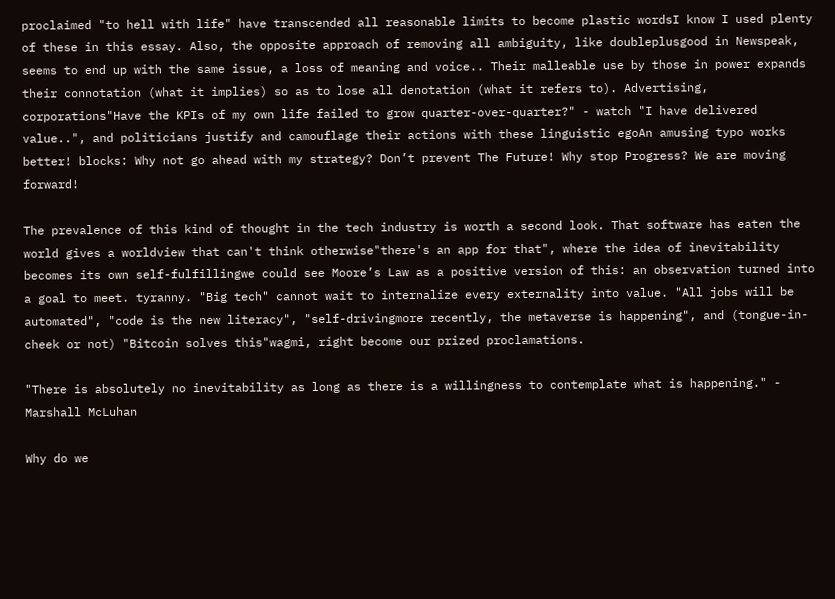proclaimed "to hell with life" have transcended all reasonable limits to become plastic wordsI know I used plenty of these in this essay. Also, the opposite approach of removing all ambiguity, like doubleplusgood in Newspeak, seems to end up with the same issue, a loss of meaning and voice.. Their malleable use by those in power expands their connotation (what it implies) so as to lose all denotation (what it refers to). Advertising, corporations"Have the KPIs of my own life failed to grow quarter-over-quarter?" - watch "I have delivered value..", and politicians justify and camouflage their actions with these linguistic egoAn amusing typo works better! blocks: Why not go ahead with my strategy? Don’t prevent The Future! Why stop Progress? We are moving forward!

The prevalence of this kind of thought in the tech industry is worth a second look. That software has eaten the world gives a worldview that can't think otherwise"there's an app for that", where the idea of inevitability becomes its own self-fulfillingwe could see Moore’s Law as a positive version of this: an observation turned into a goal to meet. tyranny. "Big tech" cannot wait to internalize every externality into value. "All jobs will be automated", "code is the new literacy", "self-drivingmore recently, the metaverse is happening", and (tongue-in-cheek or not) "Bitcoin solves this"wagmi, right become our prized proclamations.

"There is absolutely no inevitability as long as there is a willingness to contemplate what is happening." - Marshall McLuhan

Why do we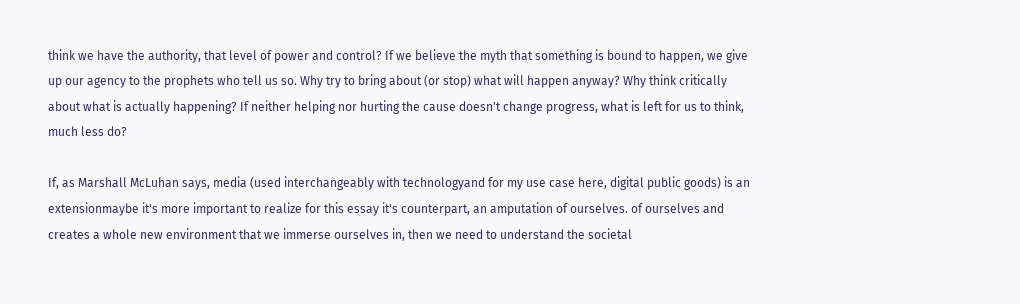think we have the authority, that level of power and control? If we believe the myth that something is bound to happen, we give up our agency to the prophets who tell us so. Why try to bring about (or stop) what will happen anyway? Why think critically about what is actually happening? If neither helping nor hurting the cause doesn't change progress, what is left for us to think, much less do?

If, as Marshall McLuhan says, media (used interchangeably with technologyand for my use case here, digital public goods) is an extensionmaybe it's more important to realize for this essay it's counterpart, an amputation of ourselves. of ourselves and creates a whole new environment that we immerse ourselves in, then we need to understand the societal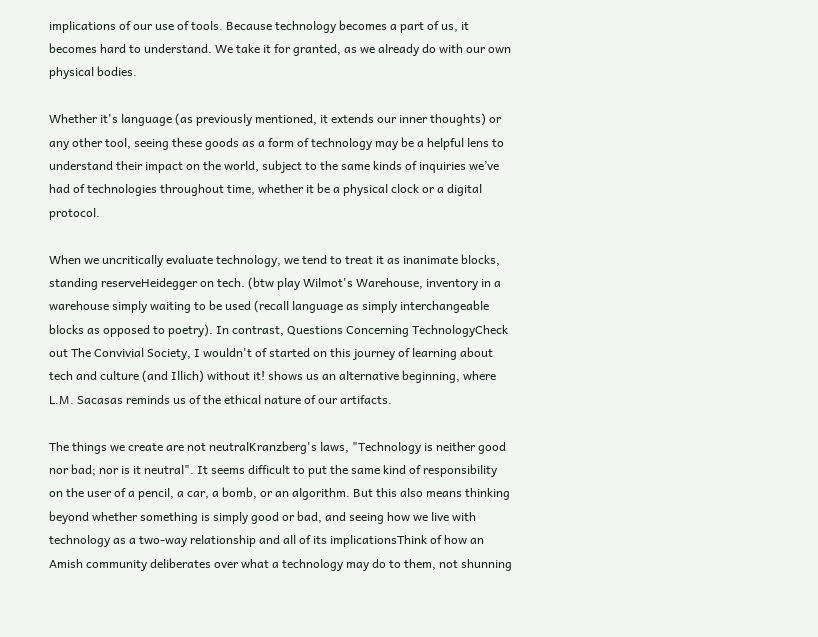implications of our use of tools. Because technology becomes a part of us, it becomes hard to understand. We take it for granted, as we already do with our own physical bodies.

Whether it's language (as previously mentioned, it extends our inner thoughts) or any other tool, seeing these goods as a form of technology may be a helpful lens to understand their impact on the world, subject to the same kinds of inquiries we’ve had of technologies throughout time, whether it be a physical clock or a digital protocol.

When we uncritically evaluate technology, we tend to treat it as inanimate blocks, standing reserveHeidegger on tech. (btw play Wilmot's Warehouse, inventory in a warehouse simply waiting to be used (recall language as simply interchangeable blocks as opposed to poetry). In contrast, Questions Concerning TechnologyCheck out The Convivial Society, I wouldn't of started on this journey of learning about tech and culture (and Illich) without it! shows us an alternative beginning, where L.M. Sacasas reminds us of the ethical nature of our artifacts.

The things we create are not neutralKranzberg's laws, "Technology is neither good nor bad; nor is it neutral". It seems difficult to put the same kind of responsibility on the user of a pencil, a car, a bomb, or an algorithm. But this also means thinking beyond whether something is simply good or bad, and seeing how we live with technology as a two-way relationship and all of its implicationsThink of how an Amish community deliberates over what a technology may do to them, not shunning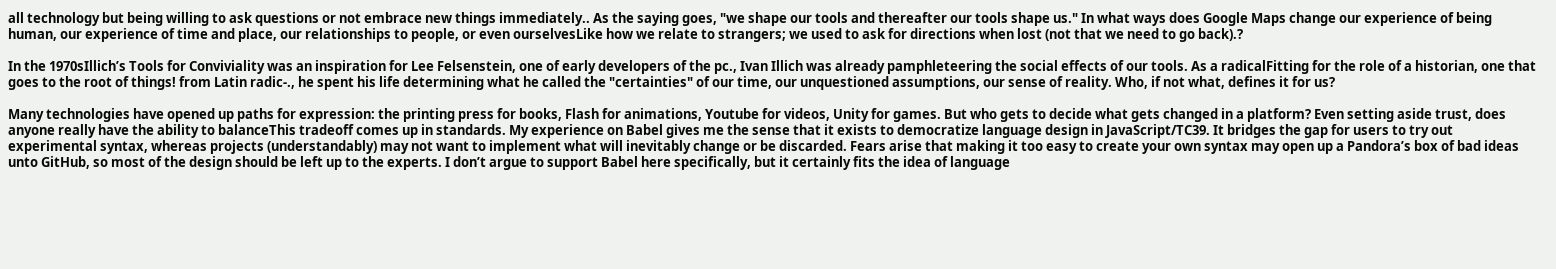all technology but being willing to ask questions or not embrace new things immediately.. As the saying goes, "we shape our tools and thereafter our tools shape us." In what ways does Google Maps change our experience of being human, our experience of time and place, our relationships to people, or even ourselvesLike how we relate to strangers; we used to ask for directions when lost (not that we need to go back).?

In the 1970sIllich’s Tools for Conviviality was an inspiration for Lee Felsenstein, one of early developers of the pc., Ivan Illich was already pamphleteering the social effects of our tools. As a radicalFitting for the role of a historian, one that goes to the root of things! from Latin radic-., he spent his life determining what he called the "certainties" of our time, our unquestioned assumptions, our sense of reality. Who, if not what, defines it for us?

Many technologies have opened up paths for expression: the printing press for books, Flash for animations, Youtube for videos, Unity for games. But who gets to decide what gets changed in a platform? Even setting aside trust, does anyone really have the ability to balanceThis tradeoff comes up in standards. My experience on Babel gives me the sense that it exists to democratize language design in JavaScript/TC39. It bridges the gap for users to try out experimental syntax, whereas projects (understandably) may not want to implement what will inevitably change or be discarded. Fears arise that making it too easy to create your own syntax may open up a Pandora’s box of bad ideas unto GitHub, so most of the design should be left up to the experts. I don’t argue to support Babel here specifically, but it certainly fits the idea of language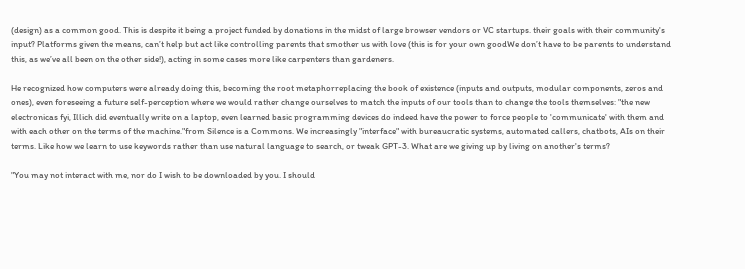(design) as a common good. This is despite it being a project funded by donations in the midst of large browser vendors or VC startups. their goals with their community's input? Platforms given the means, can’t help but act like controlling parents that smother us with love (this is for your own goodWe don’t have to be parents to understand this, as we’ve all been on the other side!), acting in some cases more like carpenters than gardeners.

He recognized how computers were already doing this, becoming the root metaphorreplacing the book of existence (inputs and outputs, modular components, zeros and ones), even foreseeing a future self-perception where we would rather change ourselves to match the inputs of our tools than to change the tools themselves: "the new electronicas fyi, Illich did eventually write on a laptop, even learned basic programming devices do indeed have the power to force people to 'communicate' with them and with each other on the terms of the machine."from Silence is a Commons. We increasingly "interface" with bureaucratic systems, automated callers, chatbots, AIs on their terms. Like how we learn to use keywords rather than use natural language to search, or tweak GPT-3. What are we giving up by living on another's terms?

"You may not interact with me, nor do I wish to be downloaded by you. I should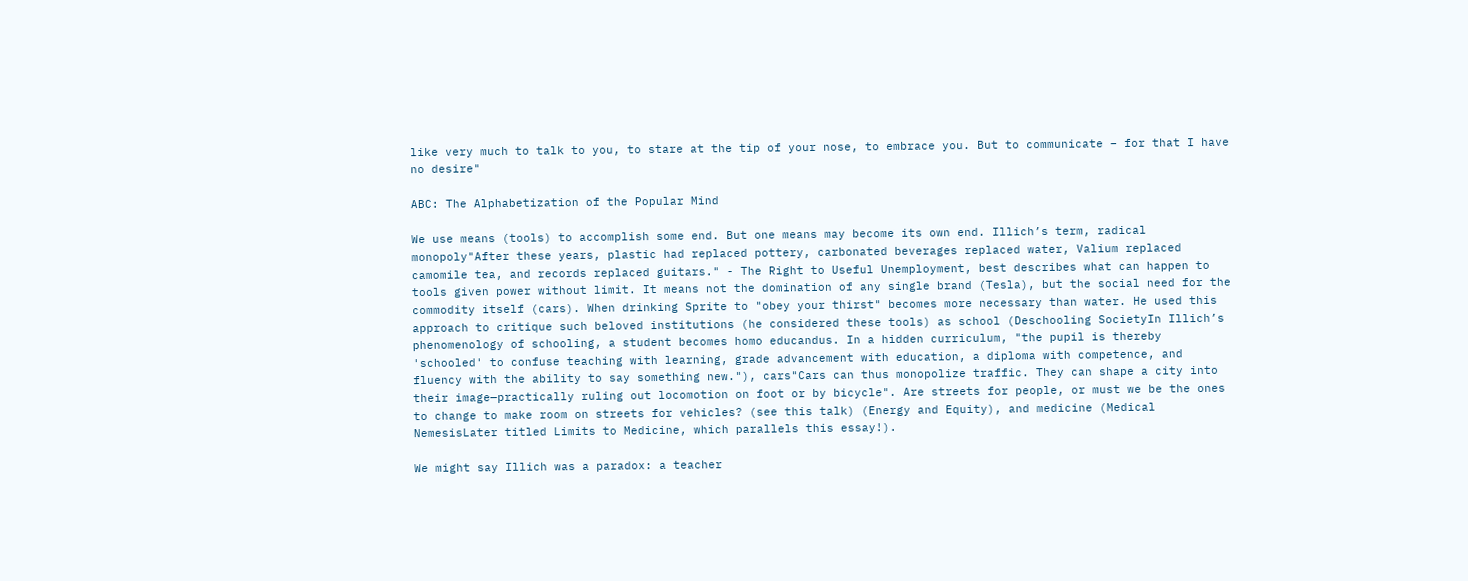like very much to talk to you, to stare at the tip of your nose, to embrace you. But to communicate – for that I have no desire"

ABC: The Alphabetization of the Popular Mind

We use means (tools) to accomplish some end. But one means may become its own end. Illich’s term, radical monopoly"After these years, plastic had replaced pottery, carbonated beverages replaced water, Valium replaced camomile tea, and records replaced guitars." - The Right to Useful Unemployment, best describes what can happen to tools given power without limit. It means not the domination of any single brand (Tesla), but the social need for the commodity itself (cars). When drinking Sprite to "obey your thirst" becomes more necessary than water. He used this approach to critique such beloved institutions (he considered these tools) as school (Deschooling SocietyIn Illich’s phenomenology of schooling, a student becomes homo educandus. In a hidden curriculum, "the pupil is thereby 'schooled' to confuse teaching with learning, grade advancement with education, a diploma with competence, and fluency with the ability to say something new."), cars"Cars can thus monopolize traffic. They can shape a city into their image—practically ruling out locomotion on foot or by bicycle". Are streets for people, or must we be the ones to change to make room on streets for vehicles? (see this talk) (Energy and Equity), and medicine (Medical NemesisLater titled Limits to Medicine, which parallels this essay!).

We might say Illich was a paradox: a teacher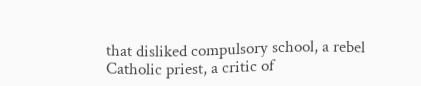that disliked compulsory school, a rebel Catholic priest, a critic of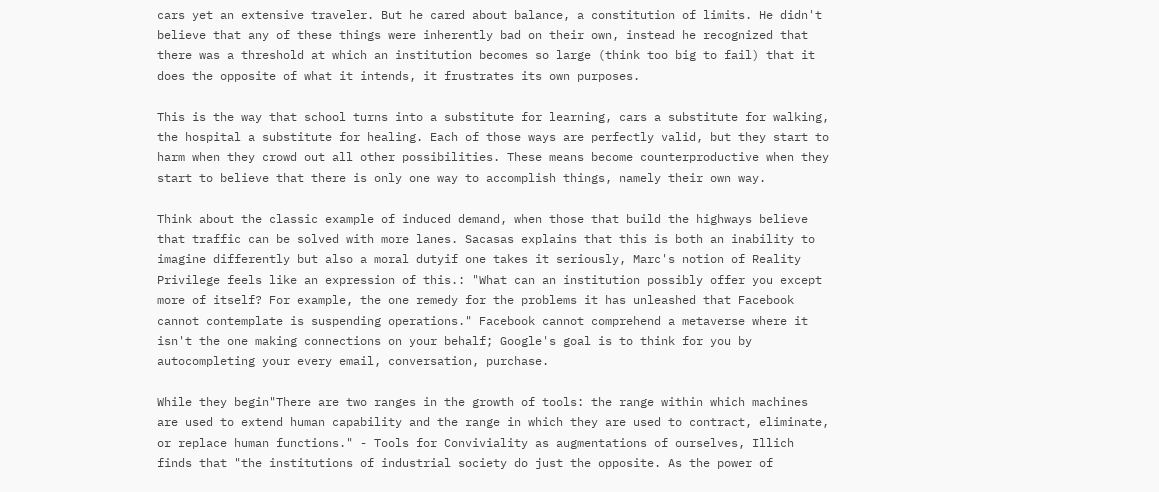cars yet an extensive traveler. But he cared about balance, a constitution of limits. He didn't believe that any of these things were inherently bad on their own, instead he recognized that there was a threshold at which an institution becomes so large (think too big to fail) that it does the opposite of what it intends, it frustrates its own purposes.

This is the way that school turns into a substitute for learning, cars a substitute for walking, the hospital a substitute for healing. Each of those ways are perfectly valid, but they start to harm when they crowd out all other possibilities. These means become counterproductive when they start to believe that there is only one way to accomplish things, namely their own way.

Think about the classic example of induced demand, when those that build the highways believe that traffic can be solved with more lanes. Sacasas explains that this is both an inability to imagine differently but also a moral dutyif one takes it seriously, Marc's notion of Reality Privilege feels like an expression of this.: "What can an institution possibly offer you except more of itself? For example, the one remedy for the problems it has unleashed that Facebook cannot contemplate is suspending operations." Facebook cannot comprehend a metaverse where it isn't the one making connections on your behalf; Google's goal is to think for you by autocompleting your every email, conversation, purchase.

While they begin"There are two ranges in the growth of tools: the range within which machines are used to extend human capability and the range in which they are used to contract, eliminate, or replace human functions." - Tools for Conviviality as augmentations of ourselves, Illich finds that "the institutions of industrial society do just the opposite. As the power of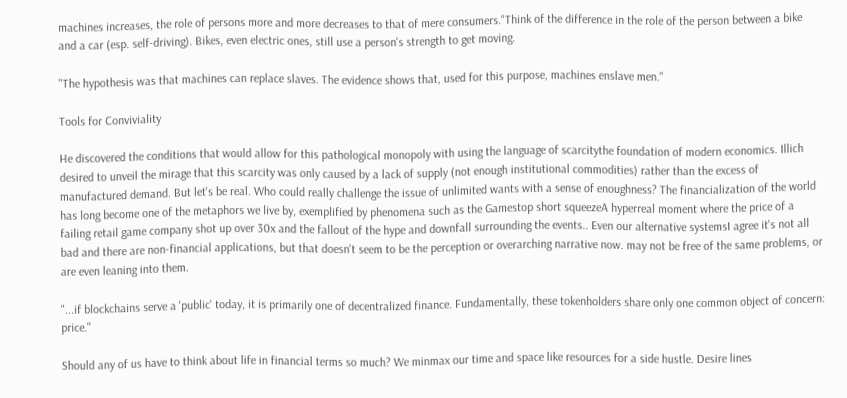machines increases, the role of persons more and more decreases to that of mere consumers."Think of the difference in the role of the person between a bike and a car (esp. self-driving). Bikes, even electric ones, still use a person's strength to get moving.

"The hypothesis was that machines can replace slaves. The evidence shows that, used for this purpose, machines enslave men."

Tools for Conviviality

He discovered the conditions that would allow for this pathological monopoly with using the language of scarcitythe foundation of modern economics. Illich desired to unveil the mirage that this scarcity was only caused by a lack of supply (not enough institutional commodities) rather than the excess of manufactured demand. But let's be real. Who could really challenge the issue of unlimited wants with a sense of enoughness? The financialization of the world has long become one of the metaphors we live by, exemplified by phenomena such as the Gamestop short squeezeA hyperreal moment where the price of a failing retail game company shot up over 30x and the fallout of the hype and downfall surrounding the events.. Even our alternative systemsI agree it's not all bad and there are non-financial applications, but that doesn't seem to be the perception or overarching narrative now. may not be free of the same problems, or are even leaning into them.

"...if blockchains serve a 'public' today, it is primarily one of decentralized finance. Fundamentally, these tokenholders share only one common object of concern: price."

Should any of us have to think about life in financial terms so much? We minmax our time and space like resources for a side hustle. Desire lines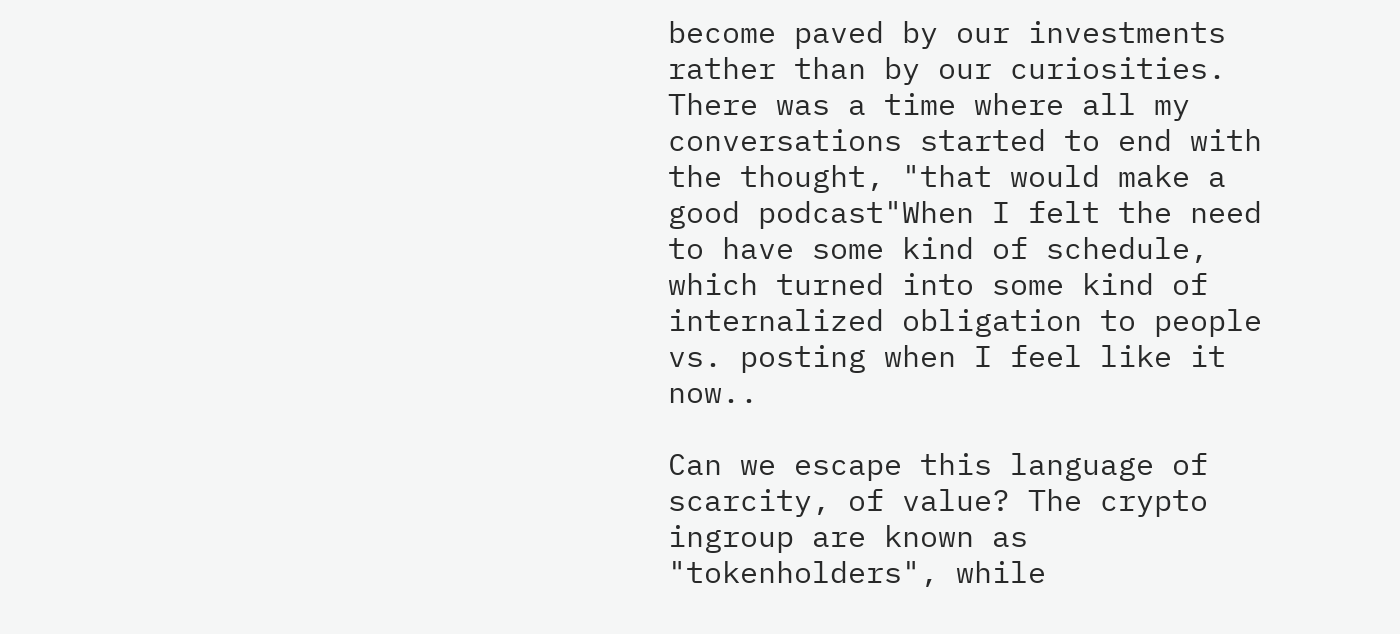become paved by our investments rather than by our curiosities. There was a time where all my conversations started to end with the thought, "that would make a good podcast"When I felt the need to have some kind of schedule, which turned into some kind of internalized obligation to people vs. posting when I feel like it now..

Can we escape this language of scarcity, of value? The crypto ingroup are known as "tokenholders", while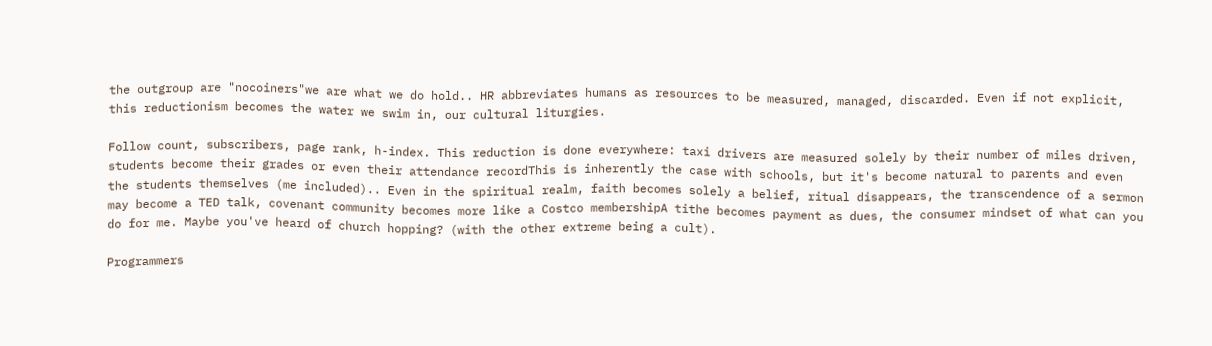the outgroup are "nocoiners"we are what we do hold.. HR abbreviates humans as resources to be measured, managed, discarded. Even if not explicit, this reductionism becomes the water we swim in, our cultural liturgies.

Follow count, subscribers, page rank, h-index. This reduction is done everywhere: taxi drivers are measured solely by their number of miles driven, students become their grades or even their attendance recordThis is inherently the case with schools, but it's become natural to parents and even the students themselves (me included).. Even in the spiritual realm, faith becomes solely a belief, ritual disappears, the transcendence of a sermon may become a TED talk, covenant community becomes more like a Costco membershipA tithe becomes payment as dues, the consumer mindset of what can you do for me. Maybe you've heard of church hopping? (with the other extreme being a cult).

Programmers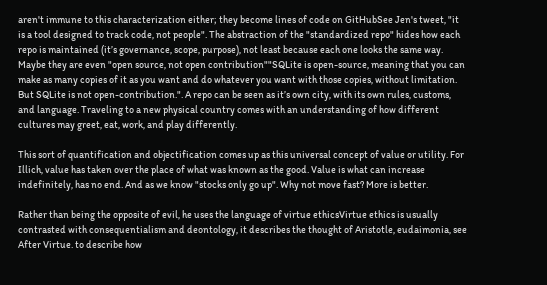aren't immune to this characterization either; they become lines of code on GitHubSee Jen's tweet, "it is a tool designed to track code, not people". The abstraction of the "standardized repo" hides how each repo is maintained (it’s governance, scope, purpose), not least because each one looks the same way. Maybe they are even "open source, not open contribution""SQLite is open-source, meaning that you can make as many copies of it as you want and do whatever you want with those copies, without limitation. But SQLite is not open-contribution.". A repo can be seen as it’s own city, with its own rules, customs, and language. Traveling to a new physical country comes with an understanding of how different cultures may greet, eat, work, and play differently.

This sort of quantification and objectification comes up as this universal concept of value or utility. For Illich, value has taken over the place of what was known as the good. Value is what can increase indefinitely, has no end. And as we know "stocks only go up". Why not move fast? More is better.

Rather than being the opposite of evil, he uses the language of virtue ethicsVirtue ethics is usually contrasted with consequentialism and deontology, it describes the thought of Aristotle, eudaimonia, see After Virtue. to describe how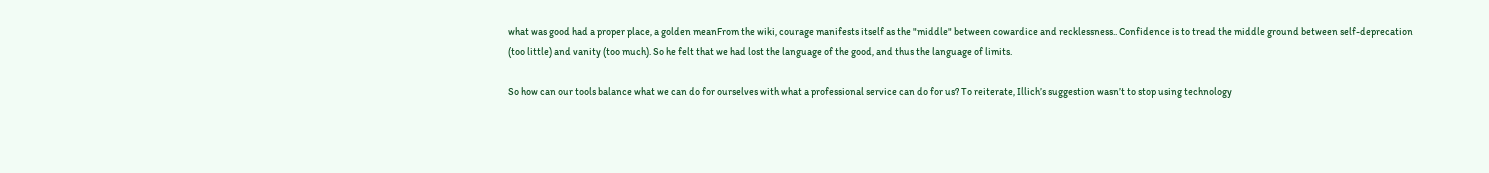what was good had a proper place, a golden meanFrom the wiki, courage manifests itself as the "middle" between cowardice and recklessness.. Confidence is to tread the middle ground between self-deprecation (too little) and vanity (too much). So he felt that we had lost the language of the good, and thus the language of limits.

So how can our tools balance what we can do for ourselves with what a professional service can do for us? To reiterate, Illich’s suggestion wasn’t to stop using technology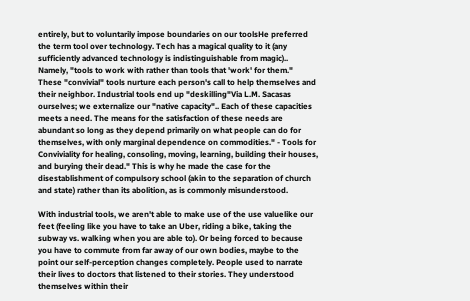entirely, but to voluntarily impose boundaries on our toolsHe preferred the term tool over technology. Tech has a magical quality to it (any sufficiently advanced technology is indistinguishable from magic).. Namely, "tools to work with rather than tools that 'work' for them." These "convivial" tools nurture each person's call to help themselves and their neighbor. Industrial tools end up "deskilling"Via L.M. Sacasas ourselves; we externalize our "native capacity".. Each of these capacities meets a need. The means for the satisfaction of these needs are abundant so long as they depend primarily on what people can do for themselves, with only marginal dependence on commodities." - Tools for Conviviality for healing, consoling, moving, learning, building their houses, and burying their dead." This is why he made the case for the disestablishment of compulsory school (akin to the separation of church and state) rather than its abolition, as is commonly misunderstood.

With industrial tools, we aren't able to make use of the use valuelike our feet (feeling like you have to take an Uber, riding a bike, taking the subway vs. walking when you are able to). Or being forced to because you have to commute from far away of our own bodies, maybe to the point our self-perception changes completely. People used to narrate their lives to doctors that listened to their stories. They understood themselves within their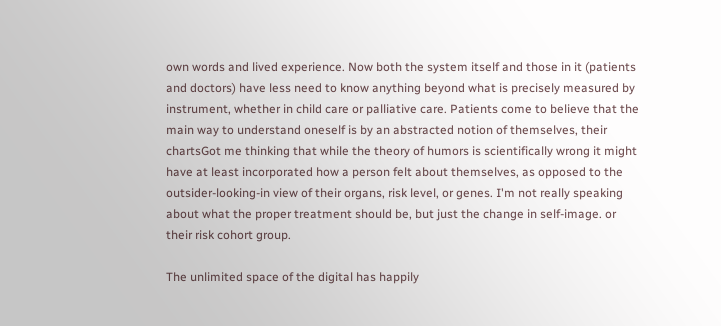own words and lived experience. Now both the system itself and those in it (patients and doctors) have less need to know anything beyond what is precisely measured by instrument, whether in child care or palliative care. Patients come to believe that the main way to understand oneself is by an abstracted notion of themselves, their chartsGot me thinking that while the theory of humors is scientifically wrong it might have at least incorporated how a person felt about themselves, as opposed to the outsider-looking-in view of their organs, risk level, or genes. I'm not really speaking about what the proper treatment should be, but just the change in self-image. or their risk cohort group.

The unlimited space of the digital has happily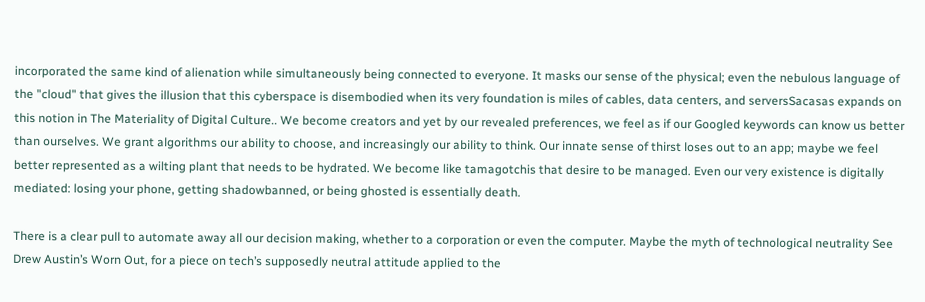incorporated the same kind of alienation while simultaneously being connected to everyone. It masks our sense of the physical; even the nebulous language of the "cloud" that gives the illusion that this cyberspace is disembodied when its very foundation is miles of cables, data centers, and serversSacasas expands on this notion in The Materiality of Digital Culture.. We become creators and yet by our revealed preferences, we feel as if our Googled keywords can know us better than ourselves. We grant algorithms our ability to choose, and increasingly our ability to think. Our innate sense of thirst loses out to an app; maybe we feel better represented as a wilting plant that needs to be hydrated. We become like tamagotchis that desire to be managed. Even our very existence is digitally mediated: losing your phone, getting shadowbanned, or being ghosted is essentially death.

There is a clear pull to automate away all our decision making, whether to a corporation or even the computer. Maybe the myth of technological neutrality See Drew Austin’s Worn Out, for a piece on tech’s supposedly neutral attitude applied to the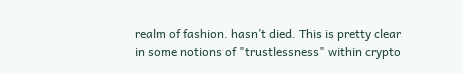realm of fashion. hasn’t died. This is pretty clear in some notions of "trustlessness" within crypto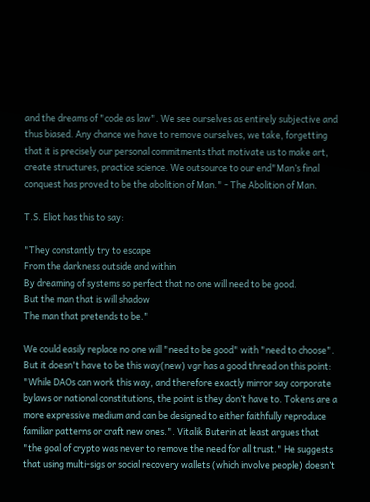and the dreams of "code as law". We see ourselves as entirely subjective and thus biased. Any chance we have to remove ourselves, we take, forgetting that it is precisely our personal commitments that motivate us to make art, create structures, practice science. We outsource to our end"Man’s final conquest has proved to be the abolition of Man." - The Abolition of Man.

T.S. Eliot has this to say:

"They constantly try to escape
From the darkness outside and within
By dreaming of systems so perfect that no one will need to be good.
But the man that is will shadow
The man that pretends to be."

We could easily replace no one will "need to be good" with "need to choose". But it doesn't have to be this way(new) vgr has a good thread on this point: "While DAOs can work this way, and therefore exactly mirror say corporate bylaws or national constitutions, the point is they don’t have to. Tokens are a more expressive medium and can be designed to either faithfully reproduce familiar patterns or craft new ones.". Vitalik Buterin at least argues that "the goal of crypto was never to remove the need for all trust." He suggests that using multi-sigs or social recovery wallets (which involve people) doesn’t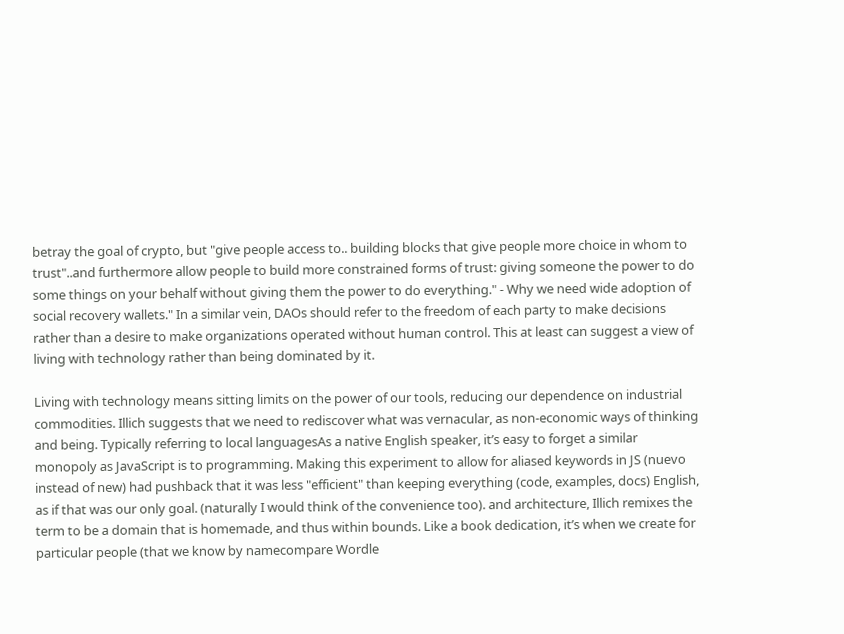betray the goal of crypto, but "give people access to.. building blocks that give people more choice in whom to trust"..and furthermore allow people to build more constrained forms of trust: giving someone the power to do some things on your behalf without giving them the power to do everything." - Why we need wide adoption of social recovery wallets." In a similar vein, DAOs should refer to the freedom of each party to make decisions rather than a desire to make organizations operated without human control. This at least can suggest a view of living with technology rather than being dominated by it.

Living with technology means sitting limits on the power of our tools, reducing our dependence on industrial commodities. Illich suggests that we need to rediscover what was vernacular, as non-economic ways of thinking and being. Typically referring to local languagesAs a native English speaker, it’s easy to forget a similar monopoly as JavaScript is to programming. Making this experiment to allow for aliased keywords in JS (nuevo instead of new) had pushback that it was less "efficient" than keeping everything (code, examples, docs) English, as if that was our only goal. (naturally I would think of the convenience too). and architecture, Illich remixes the term to be a domain that is homemade, and thus within bounds. Like a book dedication, it’s when we create for particular people (that we know by namecompare Wordle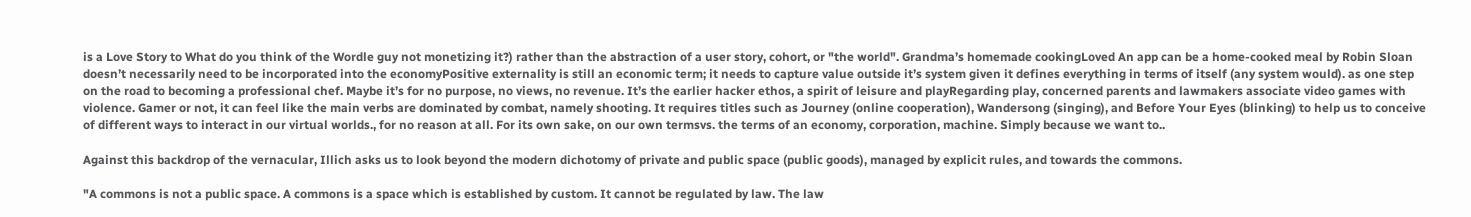is a Love Story to What do you think of the Wordle guy not monetizing it?) rather than the abstraction of a user story, cohort, or "the world". Grandma’s homemade cookingLoved An app can be a home-cooked meal by Robin Sloan doesn’t necessarily need to be incorporated into the economyPositive externality is still an economic term; it needs to capture value outside it’s system given it defines everything in terms of itself (any system would). as one step on the road to becoming a professional chef. Maybe it’s for no purpose, no views, no revenue. It’s the earlier hacker ethos, a spirit of leisure and playRegarding play, concerned parents and lawmakers associate video games with violence. Gamer or not, it can feel like the main verbs are dominated by combat, namely shooting. It requires titles such as Journey (online cooperation), Wandersong (singing), and Before Your Eyes (blinking) to help us to conceive of different ways to interact in our virtual worlds., for no reason at all. For its own sake, on our own termsvs. the terms of an economy, corporation, machine. Simply because we want to..

Against this backdrop of the vernacular, Illich asks us to look beyond the modern dichotomy of private and public space (public goods), managed by explicit rules, and towards the commons.

"A commons is not a public space. A commons is a space which is established by custom. It cannot be regulated by law. The law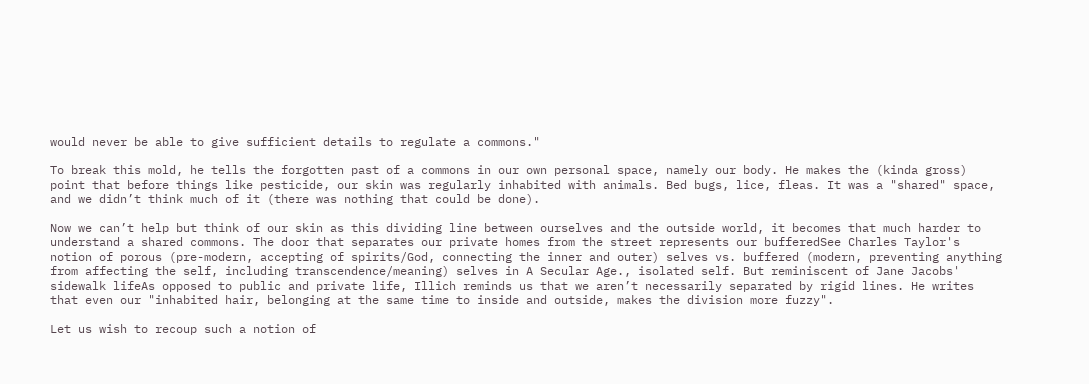would never be able to give sufficient details to regulate a commons."

To break this mold, he tells the forgotten past of a commons in our own personal space, namely our body. He makes the (kinda gross) point that before things like pesticide, our skin was regularly inhabited with animals. Bed bugs, lice, fleas. It was a "shared" space, and we didn’t think much of it (there was nothing that could be done).

Now we can’t help but think of our skin as this dividing line between ourselves and the outside world, it becomes that much harder to understand a shared commons. The door that separates our private homes from the street represents our bufferedSee Charles Taylor's notion of porous (pre-modern, accepting of spirits/God, connecting the inner and outer) selves vs. buffered (modern, preventing anything from affecting the self, including transcendence/meaning) selves in A Secular Age., isolated self. But reminiscent of Jane Jacobs' sidewalk lifeAs opposed to public and private life, Illich reminds us that we aren’t necessarily separated by rigid lines. He writes that even our "inhabited hair, belonging at the same time to inside and outside, makes the division more fuzzy".

Let us wish to recoup such a notion of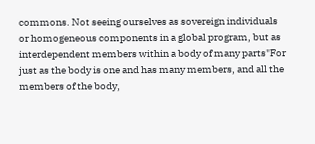commons. Not seeing ourselves as sovereign individuals or homogeneous components in a global program, but as interdependent members within a body of many parts"For just as the body is one and has many members, and all the members of the body,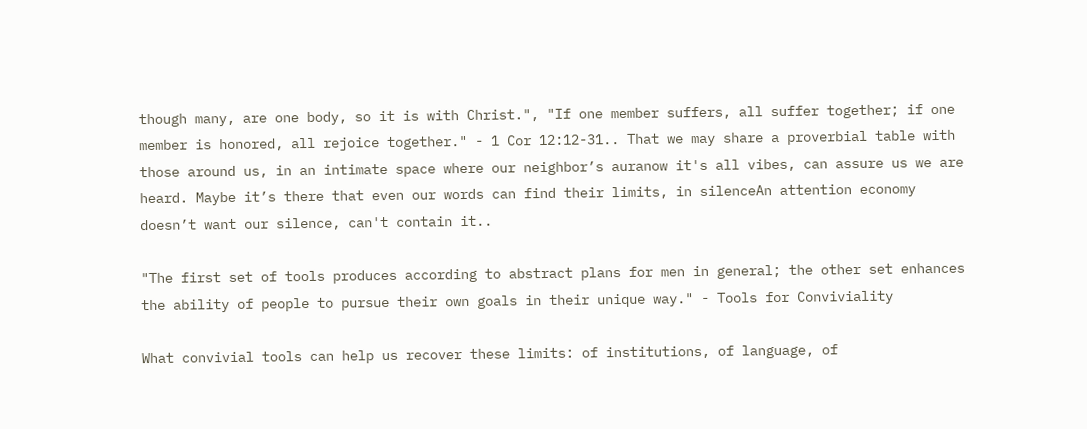though many, are one body, so it is with Christ.", "If one member suffers, all suffer together; if one member is honored, all rejoice together." - 1 Cor 12:12-31.. That we may share a proverbial table with those around us, in an intimate space where our neighbor’s auranow it's all vibes, can assure us we are heard. Maybe it’s there that even our words can find their limits, in silenceAn attention economy doesn’t want our silence, can't contain it..

"The first set of tools produces according to abstract plans for men in general; the other set enhances the ability of people to pursue their own goals in their unique way." - Tools for Conviviality

What convivial tools can help us recover these limits: of institutions, of language, of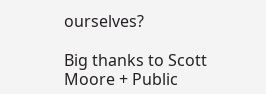ourselves?

Big thanks to Scott Moore + Public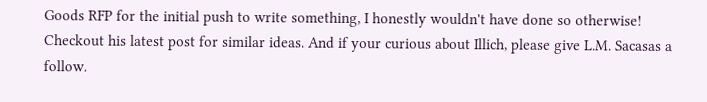Goods RFP for the initial push to write something, I honestly wouldn't have done so otherwise! Checkout his latest post for similar ideas. And if your curious about Illich, please give L.M. Sacasas a follow.